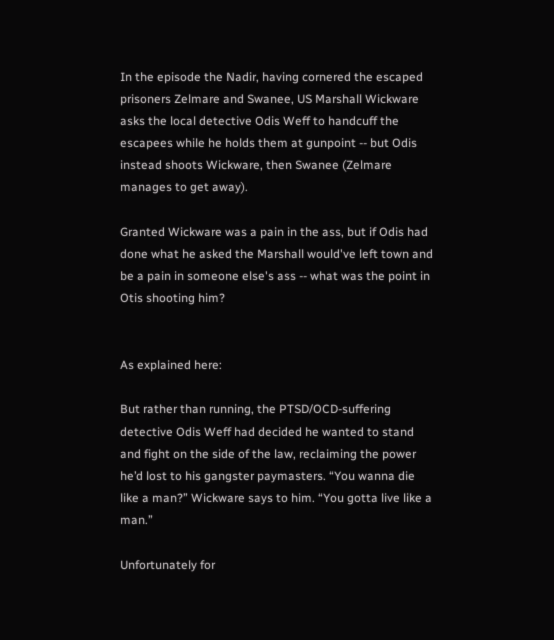In the episode the Nadir, having cornered the escaped prisoners Zelmare and Swanee, US Marshall Wickware asks the local detective Odis Weff to handcuff the escapees while he holds them at gunpoint -- but Odis instead shoots Wickware, then Swanee (Zelmare manages to get away).

Granted Wickware was a pain in the ass, but if Odis had done what he asked the Marshall would've left town and be a pain in someone else's ass -- what was the point in Otis shooting him?


As explained here:

But rather than running, the PTSD/OCD-suffering detective Odis Weff had decided he wanted to stand and fight on the side of the law, reclaiming the power he’d lost to his gangster paymasters. “You wanna die like a man?” Wickware says to him. “You gotta live like a man.”

Unfortunately for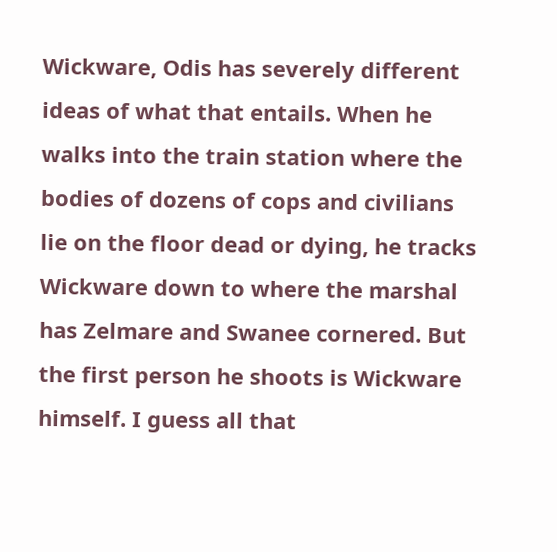Wickware, Odis has severely different ideas of what that entails. When he walks into the train station where the bodies of dozens of cops and civilians lie on the floor dead or dying, he tracks Wickware down to where the marshal has Zelmare and Swanee cornered. But the first person he shoots is Wickware himself. I guess all that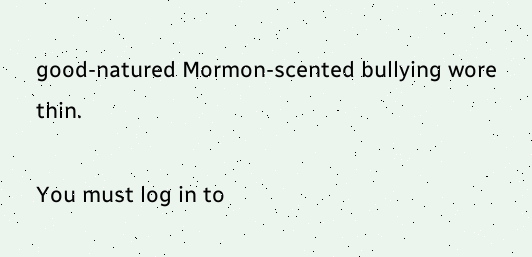good-natured Mormon-scented bullying wore thin.

You must log in to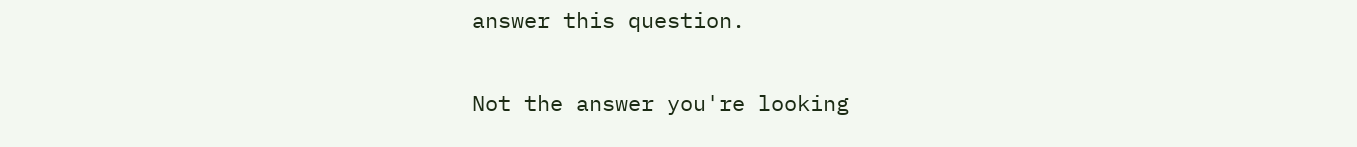answer this question.

Not the answer you're looking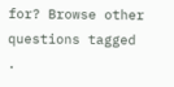for? Browse other questions tagged .